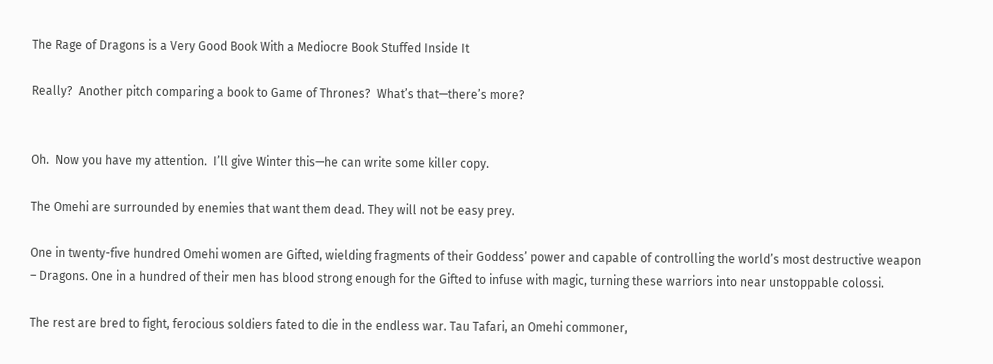The Rage of Dragons is a Very Good Book With a Mediocre Book Stuffed Inside It

Really?  Another pitch comparing a book to Game of Thrones?  What’s that—there’s more?


Oh.  Now you have my attention.  I’ll give Winter this—he can write some killer copy.

The Omehi are surrounded by enemies that want them dead. They will not be easy prey.

One in twenty-five hundred Omehi women are Gifted, wielding fragments of their Goddess’ power and capable of controlling the world’s most destructive weapon – Dragons. One in a hundred of their men has blood strong enough for the Gifted to infuse with magic, turning these warriors into near unstoppable colossi.

The rest are bred to fight, ferocious soldiers fated to die in the endless war. Tau Tafari, an Omehi commoner,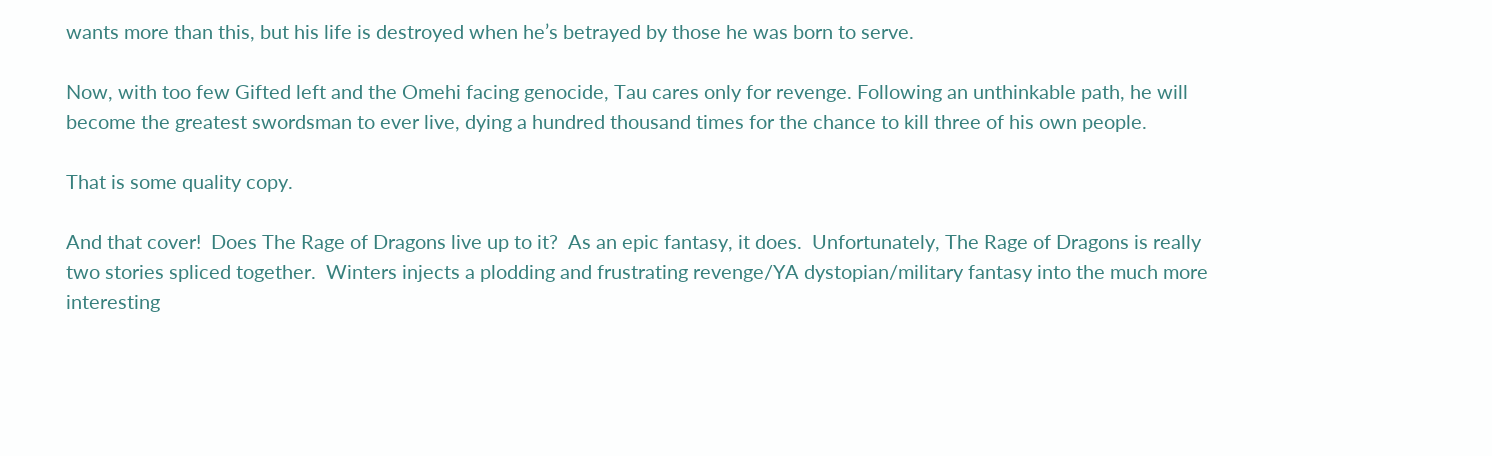wants more than this, but his life is destroyed when he’s betrayed by those he was born to serve.

Now, with too few Gifted left and the Omehi facing genocide, Tau cares only for revenge. Following an unthinkable path, he will become the greatest swordsman to ever live, dying a hundred thousand times for the chance to kill three of his own people.

That is some quality copy.

And that cover!  Does The Rage of Dragons live up to it?  As an epic fantasy, it does.  Unfortunately, The Rage of Dragons is really two stories spliced together.  Winters injects a plodding and frustrating revenge/YA dystopian/military fantasy into the much more interesting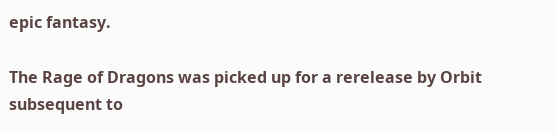epic fantasy.

The Rage of Dragons was picked up for a rerelease by Orbit subsequent to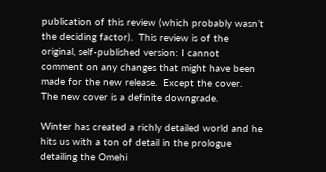publication of this review (which probably wasn’t the deciding factor).  This review is of the original, self-published version: I cannot comment on any changes that might have been made for the new release.  Except the cover.  The new cover is a definite downgrade.

Winter has created a richly detailed world and he hits us with a ton of detail in the prologue detailing the Omehi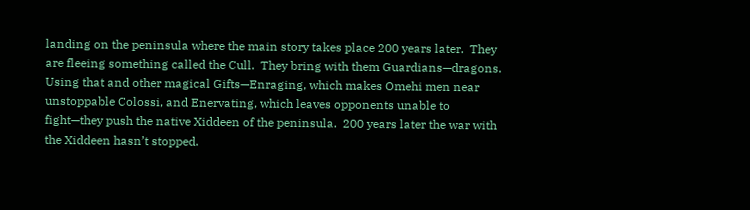landing on the peninsula where the main story takes place 200 years later.  They are fleeing something called the Cull.  They bring with them Guardians—dragons.  Using that and other magical Gifts—Enraging, which makes Omehi men near unstoppable Colossi, and Enervating, which leaves opponents unable to fight—they push the native Xiddeen of the peninsula.  200 years later the war with the Xiddeen hasn’t stopped.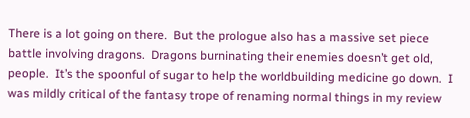There is a lot going on there.  But the prologue also has a massive set piece battle involving dragons.  Dragons burninating their enemies doesn’t get old, people.  It’s the spoonful of sugar to help the worldbuilding medicine go down.  I was mildly critical of the fantasy trope of renaming normal things in my review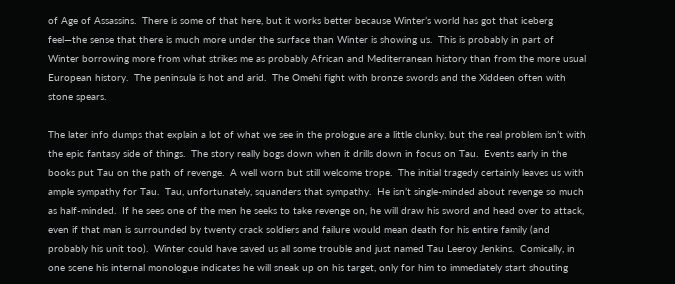of Age of Assassins.  There is some of that here, but it works better because Winter’s world has got that iceberg feel—the sense that there is much more under the surface than Winter is showing us.  This is probably in part of Winter borrowing more from what strikes me as probably African and Mediterranean history than from the more usual European history.  The peninsula is hot and arid.  The Omehi fight with bronze swords and the Xiddeen often with stone spears.

The later info dumps that explain a lot of what we see in the prologue are a little clunky, but the real problem isn’t with the epic fantasy side of things.  The story really bogs down when it drills down in focus on Tau.  Events early in the books put Tau on the path of revenge.  A well worn but still welcome trope.  The initial tragedy certainly leaves us with ample sympathy for Tau.  Tau, unfortunately, squanders that sympathy.  He isn’t single-minded about revenge so much as half-minded.  If he sees one of the men he seeks to take revenge on, he will draw his sword and head over to attack, even if that man is surrounded by twenty crack soldiers and failure would mean death for his entire family (and probably his unit too).  Winter could have saved us all some trouble and just named Tau Leeroy Jenkins.  Comically, in one scene his internal monologue indicates he will sneak up on his target, only for him to immediately start shouting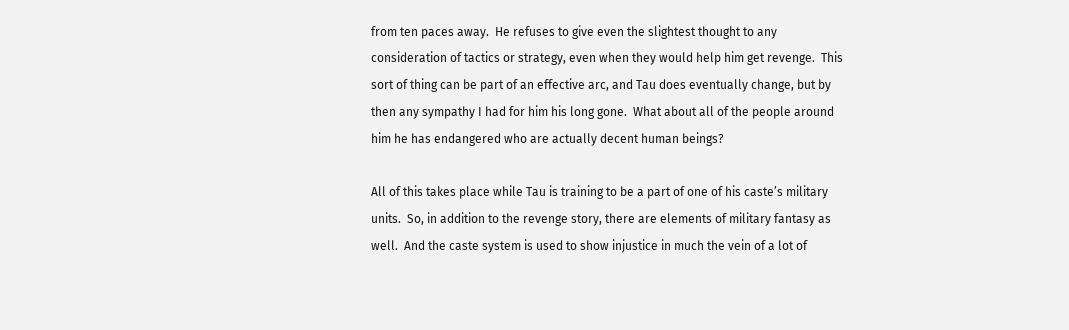from ten paces away.  He refuses to give even the slightest thought to any consideration of tactics or strategy, even when they would help him get revenge.  This sort of thing can be part of an effective arc, and Tau does eventually change, but by then any sympathy I had for him his long gone.  What about all of the people around him he has endangered who are actually decent human beings?

All of this takes place while Tau is training to be a part of one of his caste’s military units.  So, in addition to the revenge story, there are elements of military fantasy as well.  And the caste system is used to show injustice in much the vein of a lot of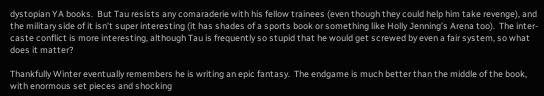dystopian YA books.  But Tau resists any comaraderie with his fellow trainees (even though they could help him take revenge), and the military side of it isn’t super interesting (it has shades of a sports book or something like Holly Jenning’s Arena too).  The inter-caste conflict is more interesting, although Tau is frequently so stupid that he would get screwed by even a fair system, so what does it matter?

Thankfully Winter eventually remembers he is writing an epic fantasy.  The endgame is much better than the middle of the book, with enormous set pieces and shocking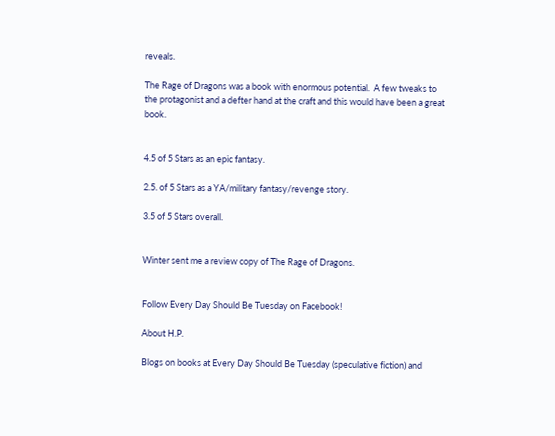reveals.

The Rage of Dragons was a book with enormous potential.  A few tweaks to the protagonist and a defter hand at the craft and this would have been a great book.


4.5 of 5 Stars as an epic fantasy.

2.5. of 5 Stars as a YA/military fantasy/revenge story.

3.5 of 5 Stars overall.


Winter sent me a review copy of The Rage of Dragons.


Follow Every Day Should Be Tuesday on Facebook!

About H.P.

Blogs on books at Every Day Should Be Tuesday (speculative fiction) and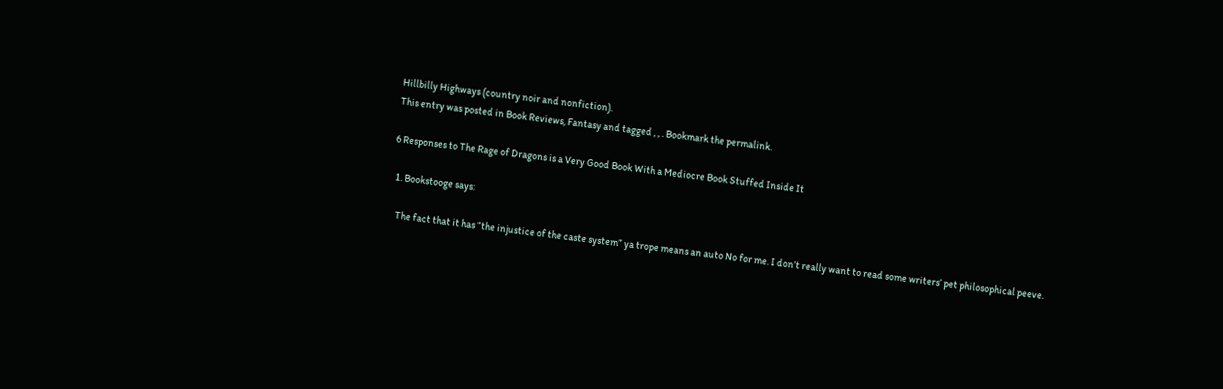Hillbilly Highways (country noir and nonfiction).
This entry was posted in Book Reviews, Fantasy and tagged , , . Bookmark the permalink.

6 Responses to The Rage of Dragons is a Very Good Book With a Mediocre Book Stuffed Inside It

  1. Bookstooge says:

    The fact that it has “the injustice of the caste system” ya trope means an auto No for me. I don’t really want to read some writers’ pet philosophical peeve.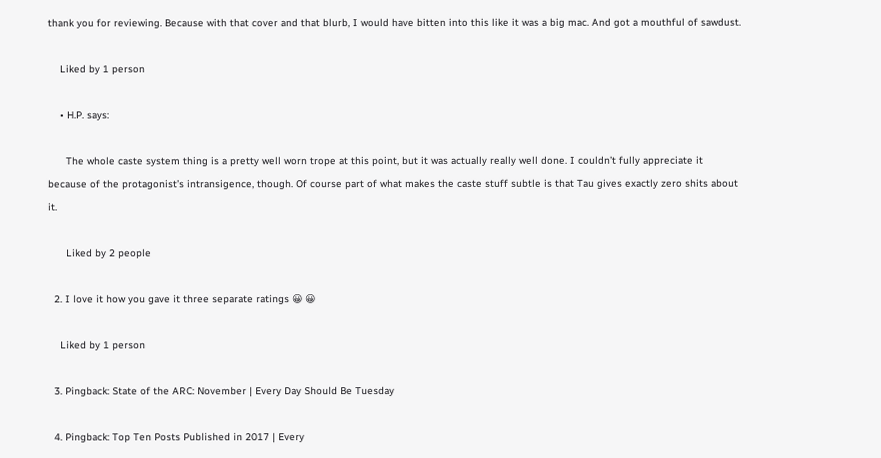thank you for reviewing. Because with that cover and that blurb, I would have bitten into this like it was a big mac. And got a mouthful of sawdust.

    Liked by 1 person

    • H.P. says:

      The whole caste system thing is a pretty well worn trope at this point, but it was actually really well done. I couldn’t fully appreciate it because of the protagonist’s intransigence, though. Of course part of what makes the caste stuff subtle is that Tau gives exactly zero shits about it.

      Liked by 2 people

  2. I love it how you gave it three separate ratings 😀 😀

    Liked by 1 person

  3. Pingback: State of the ARC: November | Every Day Should Be Tuesday

  4. Pingback: Top Ten Posts Published in 2017 | Every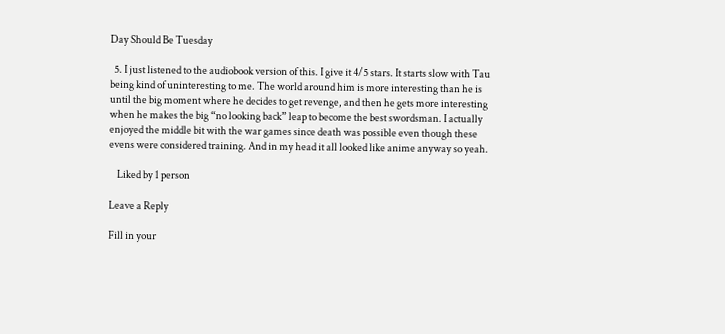Day Should Be Tuesday

  5. I just listened to the audiobook version of this. I give it 4/5 stars. It starts slow with Tau being kind of uninteresting to me. The world around him is more interesting than he is until the big moment where he decides to get revenge, and then he gets more interesting when he makes the big “no looking back” leap to become the best swordsman. I actually enjoyed the middle bit with the war games since death was possible even though these evens were considered training. And in my head it all looked like anime anyway so yeah.

    Liked by 1 person

Leave a Reply

Fill in your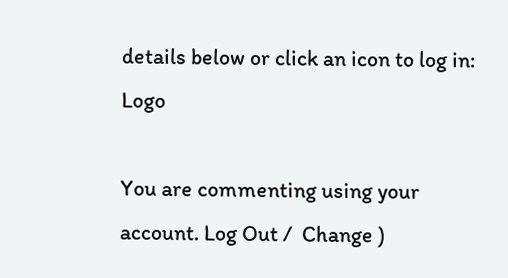details below or click an icon to log in: Logo

You are commenting using your account. Log Out /  Change )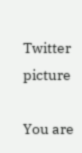Twitter picture

You are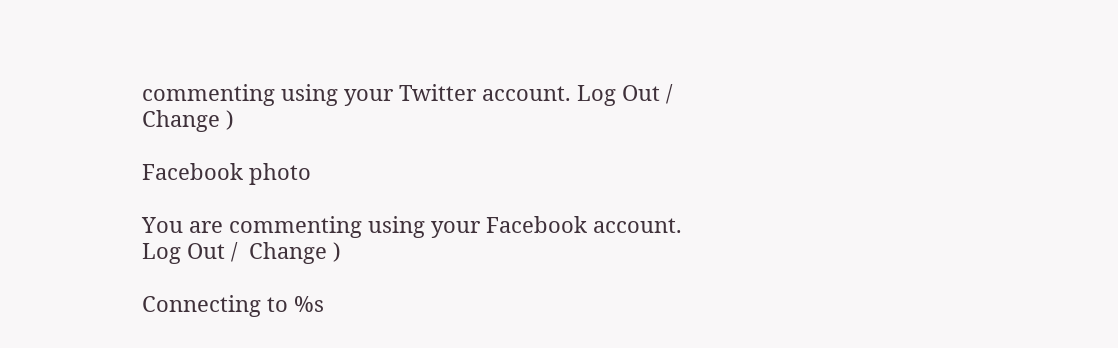commenting using your Twitter account. Log Out /  Change )

Facebook photo

You are commenting using your Facebook account. Log Out /  Change )

Connecting to %s